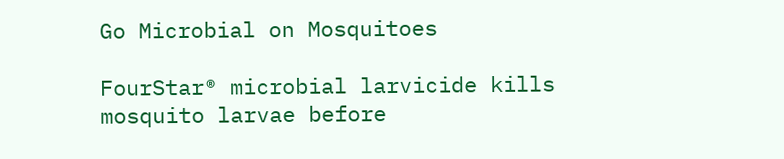Go Microbial on Mosquitoes

FourStar® microbial larvicide kills mosquito larvae before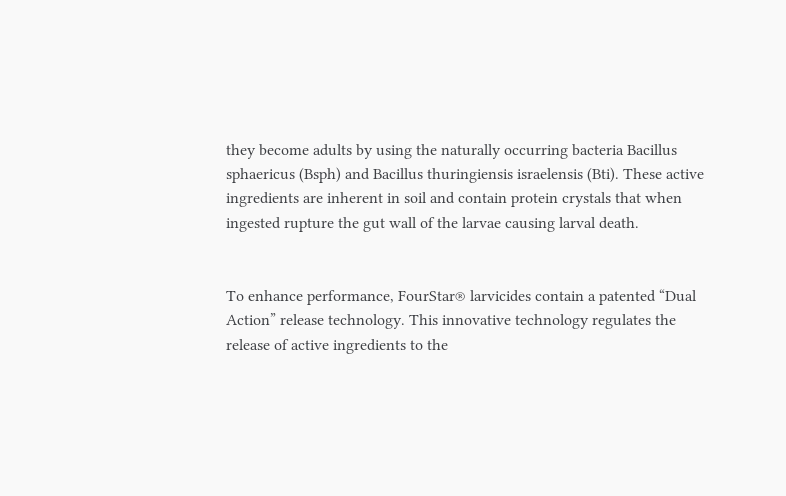they become adults by using the naturally occurring bacteria Bacillus sphaericus (Bsph) and Bacillus thuringiensis israelensis (Bti). These active ingredients are inherent in soil and contain protein crystals that when ingested rupture the gut wall of the larvae causing larval death.


To enhance performance, FourStar® larvicides contain a patented “Dual Action” release technology. This innovative technology regulates the release of active ingredients to the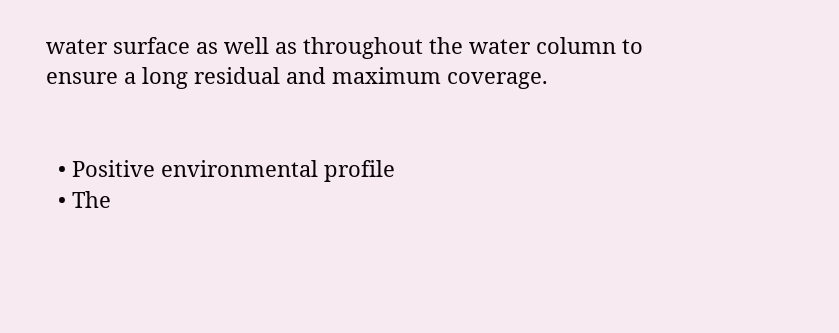water surface as well as throughout the water column to ensure a long residual and maximum coverage.


  • Positive environmental profile
  • The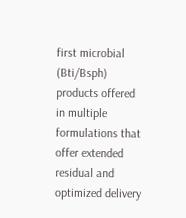first microbial (Bti/Bsph) products offered in multiple formulations that offer extended residual and optimized delivery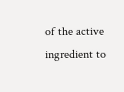of the active ingredient to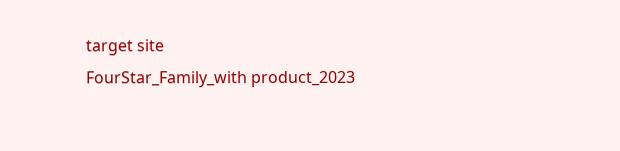target site
FourStar_Family_with product_2023